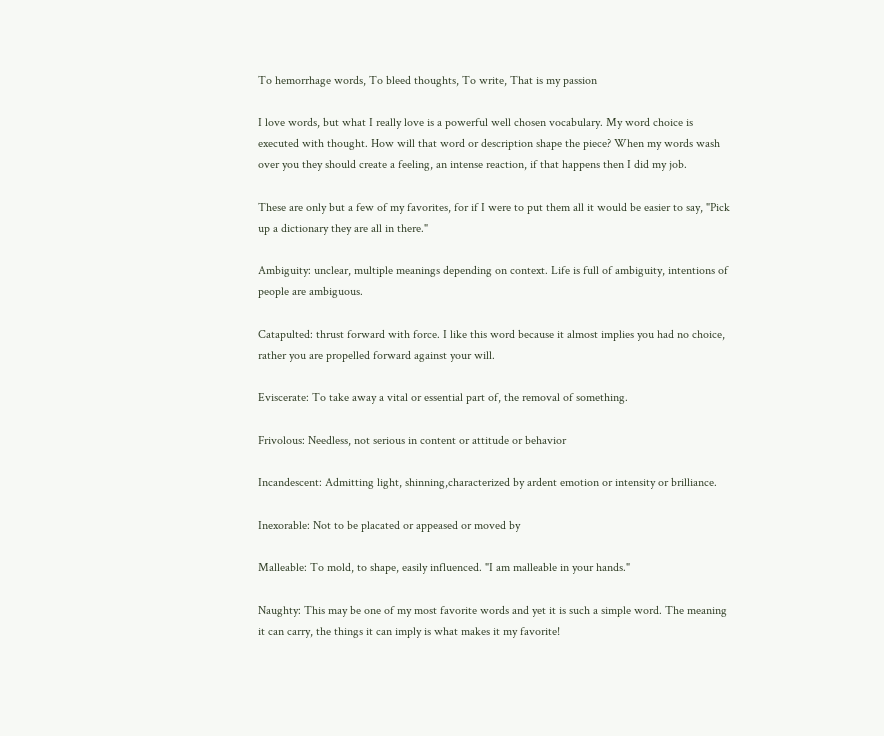To hemorrhage words, To bleed thoughts, To write, That is my passion

I love words, but what I really love is a powerful well chosen vocabulary. My word choice is executed with thought. How will that word or description shape the piece? When my words wash over you they should create a feeling, an intense reaction, if that happens then I did my job.

These are only but a few of my favorites, for if I were to put them all it would be easier to say, "Pick up a dictionary they are all in there."

Ambiguity: unclear, multiple meanings depending on context. Life is full of ambiguity, intentions of people are ambiguous.

Catapulted: thrust forward with force. I like this word because it almost implies you had no choice, rather you are propelled forward against your will.

Eviscerate: To take away a vital or essential part of, the removal of something.

Frivolous: Needless, not serious in content or attitude or behavior

Incandescent: Admitting light, shinning,characterized by ardent emotion or intensity or brilliance.

Inexorable: Not to be placated or appeased or moved by

Malleable: To mold, to shape, easily influenced. "I am malleable in your hands."

Naughty: This may be one of my most favorite words and yet it is such a simple word. The meaning it can carry, the things it can imply is what makes it my favorite!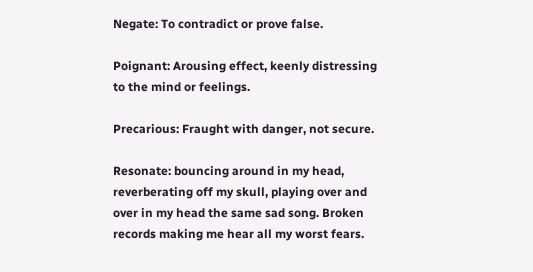Negate: To contradict or prove false.

Poignant: Arousing effect, keenly distressing to the mind or feelings.

Precarious: Fraught with danger, not secure.

Resonate: bouncing around in my head, reverberating off my skull, playing over and over in my head the same sad song. Broken records making me hear all my worst fears.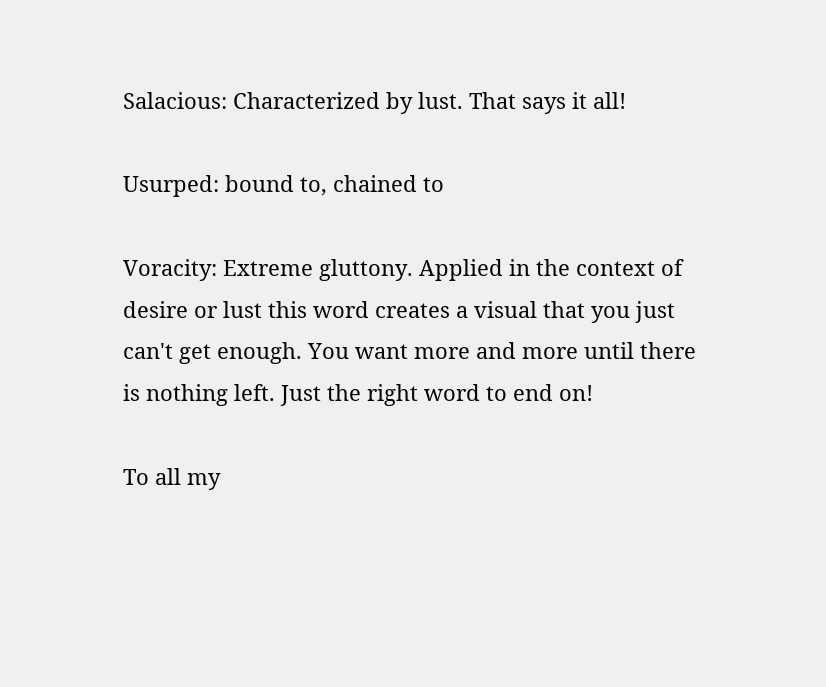Salacious: Characterized by lust. That says it all!

Usurped: bound to, chained to

Voracity: Extreme gluttony. Applied in the context of desire or lust this word creates a visual that you just can't get enough. You want more and more until there is nothing left. Just the right word to end on!

To all my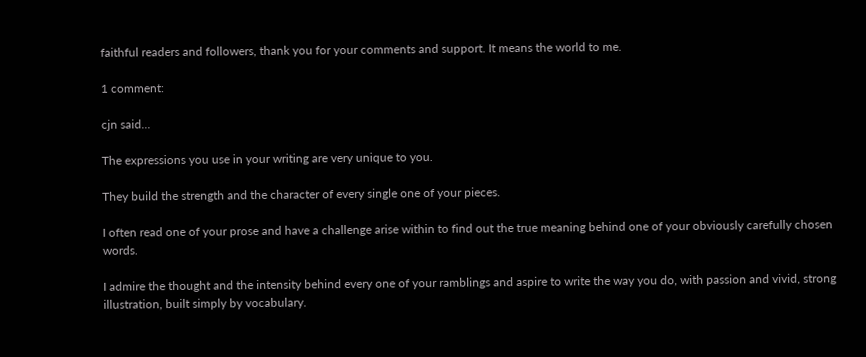faithful readers and followers, thank you for your comments and support. It means the world to me.

1 comment:

cjn said...

The expressions you use in your writing are very unique to you.

They build the strength and the character of every single one of your pieces.

I often read one of your prose and have a challenge arise within to find out the true meaning behind one of your obviously carefully chosen words.

I admire the thought and the intensity behind every one of your ramblings and aspire to write the way you do, with passion and vivid, strong illustration, built simply by vocabulary.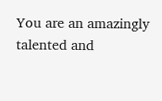You are an amazingly talented and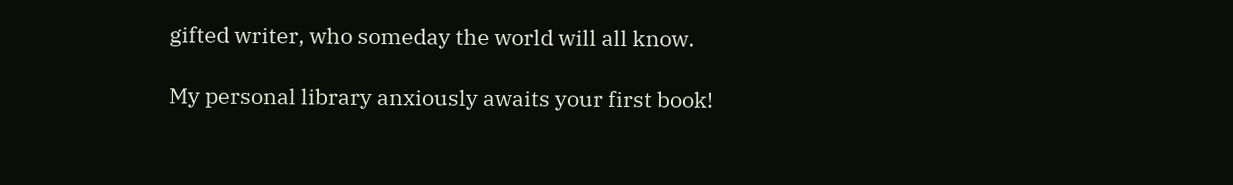gifted writer, who someday the world will all know.

My personal library anxiously awaits your first book!